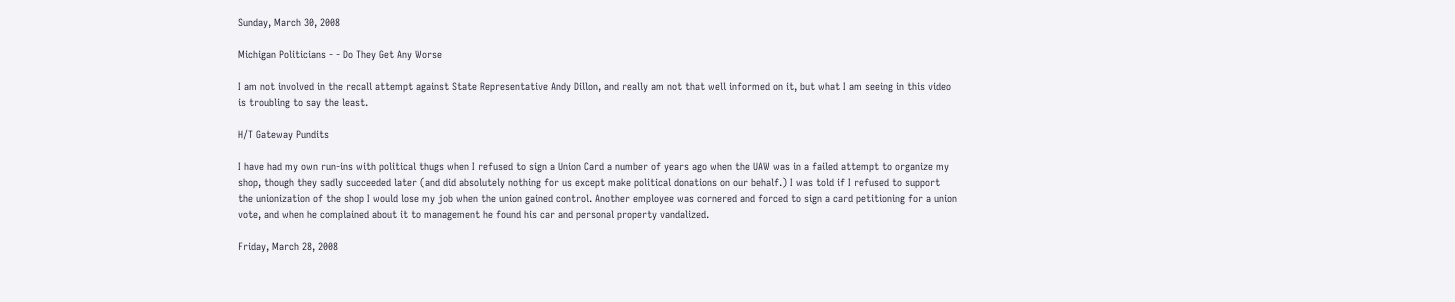Sunday, March 30, 2008

Michigan Politicians - - Do They Get Any Worse

I am not involved in the recall attempt against State Representative Andy Dillon, and really am not that well informed on it, but what I am seeing in this video is troubling to say the least.

H/T Gateway Pundits

I have had my own run-ins with political thugs when I refused to sign a Union Card a number of years ago when the UAW was in a failed attempt to organize my shop, though they sadly succeeded later (and did absolutely nothing for us except make political donations on our behalf.) I was told if I refused to support the unionization of the shop I would lose my job when the union gained control. Another employee was cornered and forced to sign a card petitioning for a union vote, and when he complained about it to management he found his car and personal property vandalized.

Friday, March 28, 2008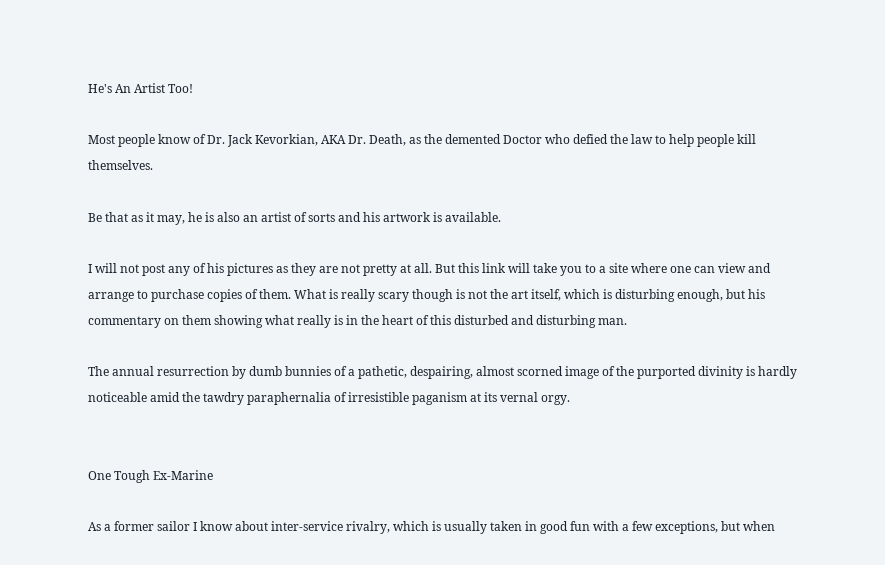He's An Artist Too!

Most people know of Dr. Jack Kevorkian, AKA Dr. Death, as the demented Doctor who defied the law to help people kill themselves.

Be that as it may, he is also an artist of sorts and his artwork is available.

I will not post any of his pictures as they are not pretty at all. But this link will take you to a site where one can view and arrange to purchase copies of them. What is really scary though is not the art itself, which is disturbing enough, but his commentary on them showing what really is in the heart of this disturbed and disturbing man.

The annual resurrection by dumb bunnies of a pathetic, despairing, almost scorned image of the purported divinity is hardly noticeable amid the tawdry paraphernalia of irresistible paganism at its vernal orgy.


One Tough Ex-Marine

As a former sailor I know about inter-service rivalry, which is usually taken in good fun with a few exceptions, but when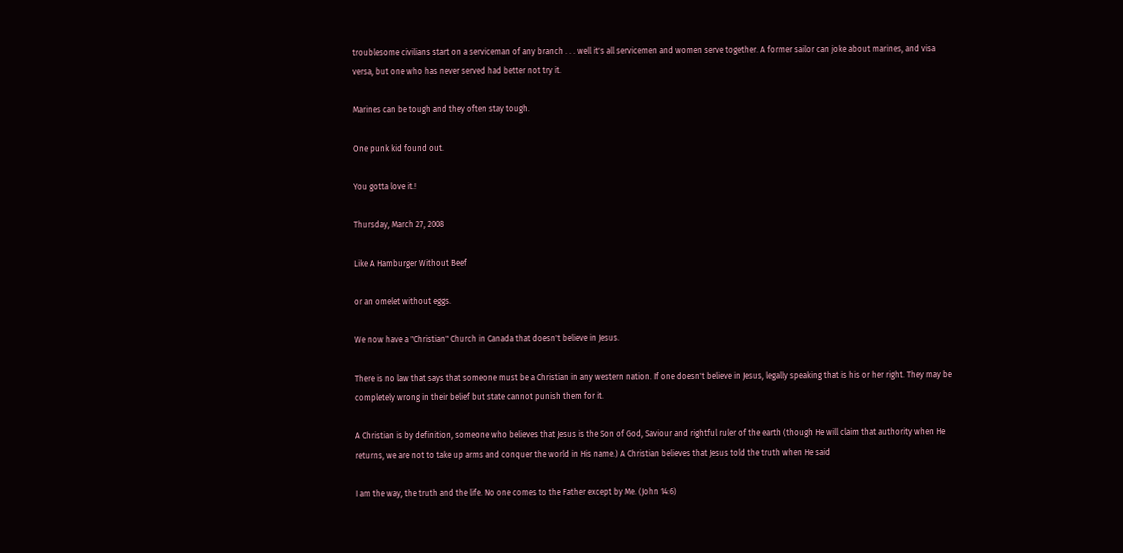troublesome civilians start on a serviceman of any branch . . . well it's all servicemen and women serve together. A former sailor can joke about marines, and visa versa, but one who has never served had better not try it.

Marines can be tough and they often stay tough.

One punk kid found out.

You gotta love it.!

Thursday, March 27, 2008

Like A Hamburger Without Beef

or an omelet without eggs.

We now have a "Christian" Church in Canada that doesn't believe in Jesus.

There is no law that says that someone must be a Christian in any western nation. If one doesn't believe in Jesus, legally speaking that is his or her right. They may be completely wrong in their belief but state cannot punish them for it.

A Christian is by definition, someone who believes that Jesus is the Son of God, Saviour and rightful ruler of the earth (though He will claim that authority when He returns, we are not to take up arms and conquer the world in His name.) A Christian believes that Jesus told the truth when He said

I am the way, the truth and the life. No one comes to the Father except by Me. (John 14:6)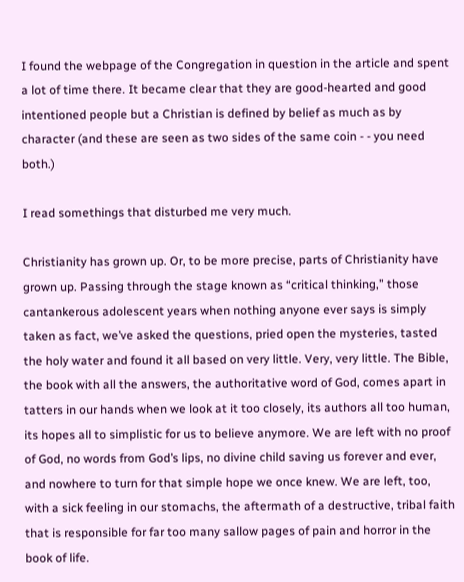I found the webpage of the Congregation in question in the article and spent a lot of time there. It became clear that they are good-hearted and good intentioned people but a Christian is defined by belief as much as by character (and these are seen as two sides of the same coin - - you need both.)

I read somethings that disturbed me very much.

Christianity has grown up. Or, to be more precise, parts of Christianity have grown up. Passing through the stage known as “critical thinking,” those cantankerous adolescent years when nothing anyone ever says is simply taken as fact, we’ve asked the questions, pried open the mysteries, tasted the holy water and found it all based on very little. Very, very little. The Bible, the book with all the answers, the authoritative word of God, comes apart in tatters in our hands when we look at it too closely, its authors all too human, its hopes all to simplistic for us to believe anymore. We are left with no proof of God, no words from God’s lips, no divine child saving us forever and ever, and nowhere to turn for that simple hope we once knew. We are left, too, with a sick feeling in our stomachs, the aftermath of a destructive, tribal faith that is responsible for far too many sallow pages of pain and horror in the book of life.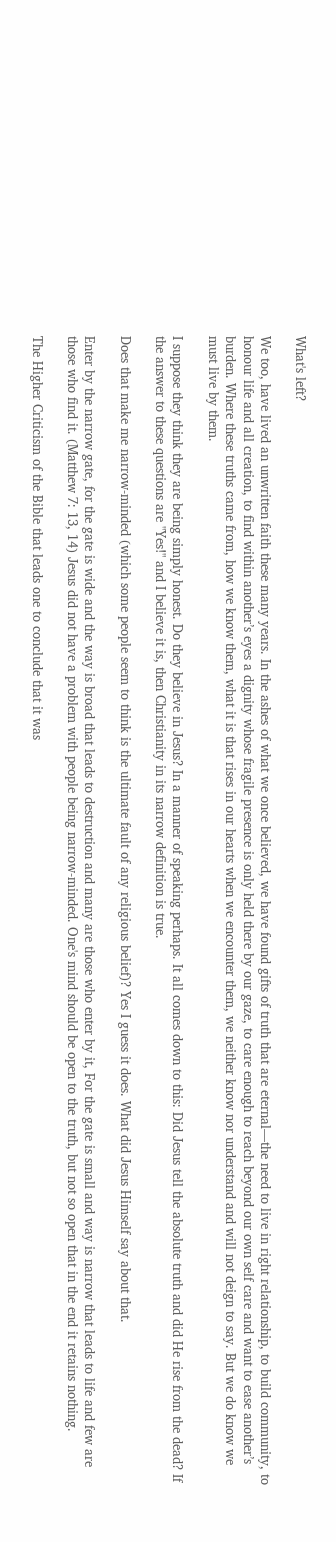What's left?

We too, have lived an unwritten faith these many years. In the ashes of what we once believed, we have found gifts of truth that are eternal—the need to live in right relationship, to build community, to honour life and all creation, to find within another’s eyes a dignity whose fragile presence is only held there by our gaze, to care enough to reach beyond our own self care and want to ease another’s burden. Where these truths came from, how we know them, what it is that rises in our hearts when we encounter them, we neither know nor understand and will not deign to say. But we do know we must live by them.

I suppose they think they are being simply honest. Do they believe in Jesus? In a manner of speaking perhaps. It all comes down to this: Did Jesus tell the absolute truth and did He rise from the dead? If the answer to these questions are "Yes!" and I believe it is, then Christianity in its narrow definition is true.

Does that make me narrow-minded (which some people seem to think is the ultimate fault of any religious belief)? Yes I guess it does. What did Jesus Himself say about that.

Enter by the narrow gate, for the gate is wide and the way is broad that leads to destruction and many are those who enter by it, For the gate is small and way is narrow that leads to life and few are those who find it. (Matthew 7: 13, 14) Jesus did not have a problem with people being narrow-minded. One's mind should be open to the truth, but not so open that in the end it retains nothing.

The Higher Criticism of the Bible that leads one to conclude that it was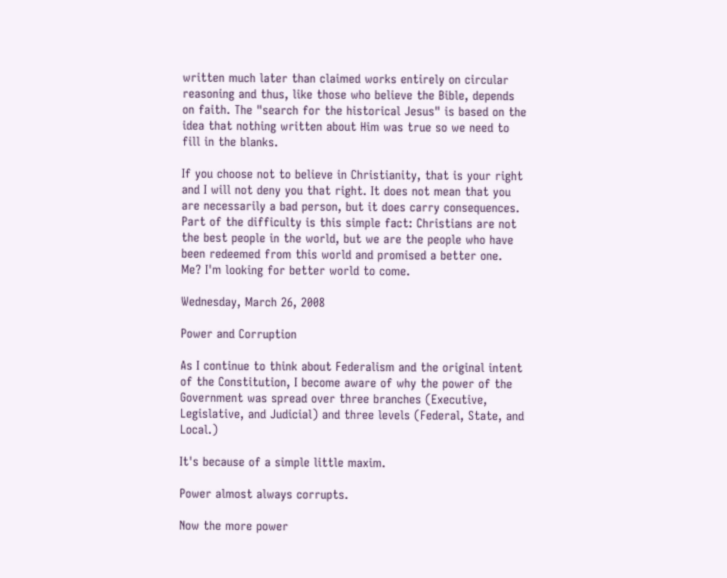written much later than claimed works entirely on circular reasoning and thus, like those who believe the Bible, depends on faith. The "search for the historical Jesus" is based on the idea that nothing written about Him was true so we need to fill in the blanks.

If you choose not to believe in Christianity, that is your right and I will not deny you that right. It does not mean that you are necessarily a bad person, but it does carry consequences. Part of the difficulty is this simple fact: Christians are not the best people in the world, but we are the people who have been redeemed from this world and promised a better one. Me? I'm looking for better world to come.

Wednesday, March 26, 2008

Power and Corruption

As I continue to think about Federalism and the original intent of the Constitution, I become aware of why the power of the Government was spread over three branches (Executive, Legislative, and Judicial) and three levels (Federal, State, and Local.)

It's because of a simple little maxim.

Power almost always corrupts.

Now the more power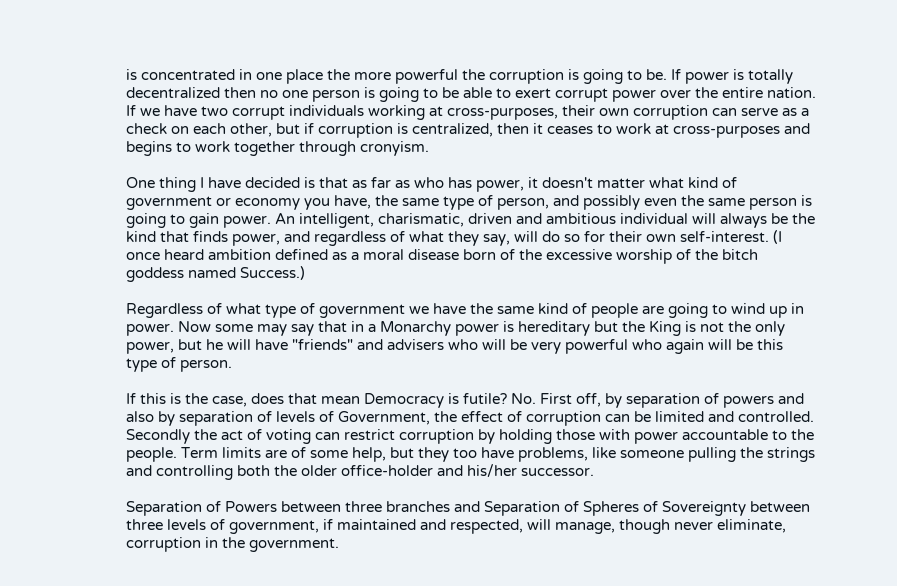is concentrated in one place the more powerful the corruption is going to be. If power is totally decentralized then no one person is going to be able to exert corrupt power over the entire nation. If we have two corrupt individuals working at cross-purposes, their own corruption can serve as a check on each other, but if corruption is centralized, then it ceases to work at cross-purposes and begins to work together through cronyism.

One thing I have decided is that as far as who has power, it doesn't matter what kind of government or economy you have, the same type of person, and possibly even the same person is going to gain power. An intelligent, charismatic, driven and ambitious individual will always be the kind that finds power, and regardless of what they say, will do so for their own self-interest. (I once heard ambition defined as a moral disease born of the excessive worship of the bitch goddess named Success.)

Regardless of what type of government we have the same kind of people are going to wind up in power. Now some may say that in a Monarchy power is hereditary but the King is not the only power, but he will have "friends" and advisers who will be very powerful who again will be this type of person.

If this is the case, does that mean Democracy is futile? No. First off, by separation of powers and also by separation of levels of Government, the effect of corruption can be limited and controlled. Secondly the act of voting can restrict corruption by holding those with power accountable to the people. Term limits are of some help, but they too have problems, like someone pulling the strings and controlling both the older office-holder and his/her successor.

Separation of Powers between three branches and Separation of Spheres of Sovereignty between three levels of government, if maintained and respected, will manage, though never eliminate, corruption in the government.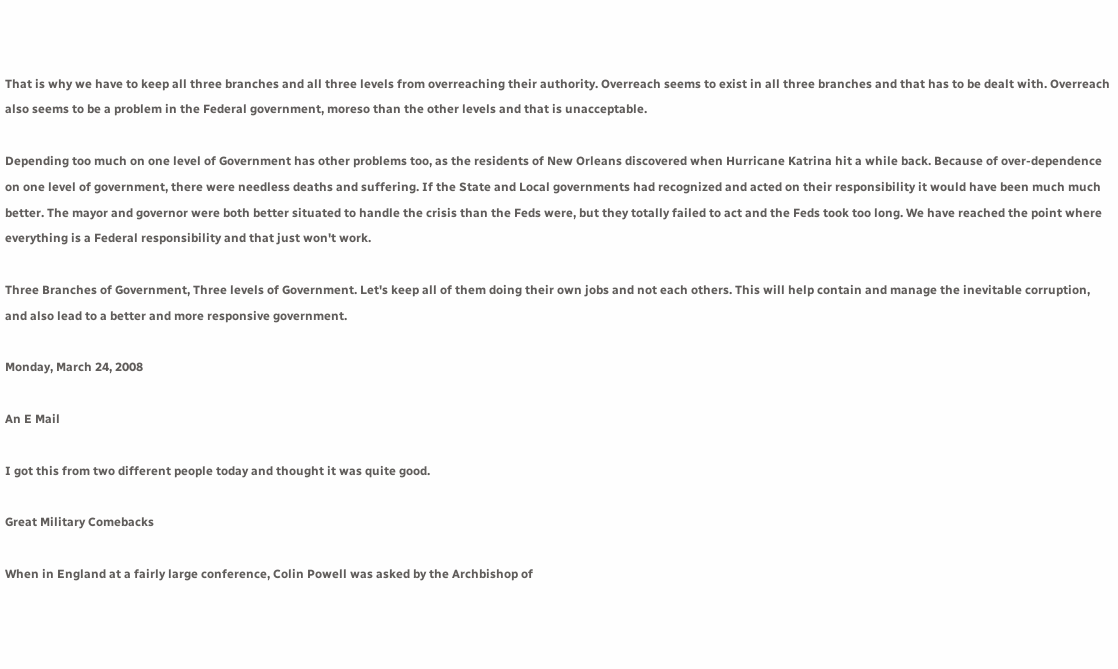That is why we have to keep all three branches and all three levels from overreaching their authority. Overreach seems to exist in all three branches and that has to be dealt with. Overreach also seems to be a problem in the Federal government, moreso than the other levels and that is unacceptable.

Depending too much on one level of Government has other problems too, as the residents of New Orleans discovered when Hurricane Katrina hit a while back. Because of over-dependence on one level of government, there were needless deaths and suffering. If the State and Local governments had recognized and acted on their responsibility it would have been much much better. The mayor and governor were both better situated to handle the crisis than the Feds were, but they totally failed to act and the Feds took too long. We have reached the point where everything is a Federal responsibility and that just won't work.

Three Branches of Government, Three levels of Government. Let's keep all of them doing their own jobs and not each others. This will help contain and manage the inevitable corruption, and also lead to a better and more responsive government.

Monday, March 24, 2008

An E Mail

I got this from two different people today and thought it was quite good.

Great Military Comebacks

When in England at a fairly large conference, Colin Powell was asked by the Archbishop of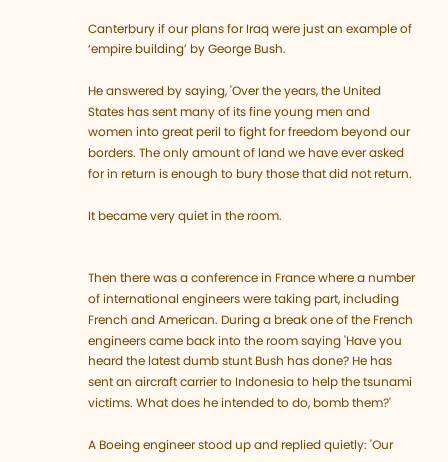Canterbury if our plans for Iraq were just an example of ‘empire building’ by George Bush.

He answered by saying, 'Over the years, the United States has sent many of its fine young men and women into great peril to fight for freedom beyond our borders. The only amount of land we have ever asked for in return is enough to bury those that did not return.

It became very quiet in the room.


Then there was a conference in France where a number of international engineers were taking part, including French and American. During a break one of the French engineers came back into the room saying 'Have you heard the latest dumb stunt Bush has done? He has sent an aircraft carrier to Indonesia to help the tsunami victims. What does he intended to do, bomb them?'

A Boeing engineer stood up and replied quietly: 'Our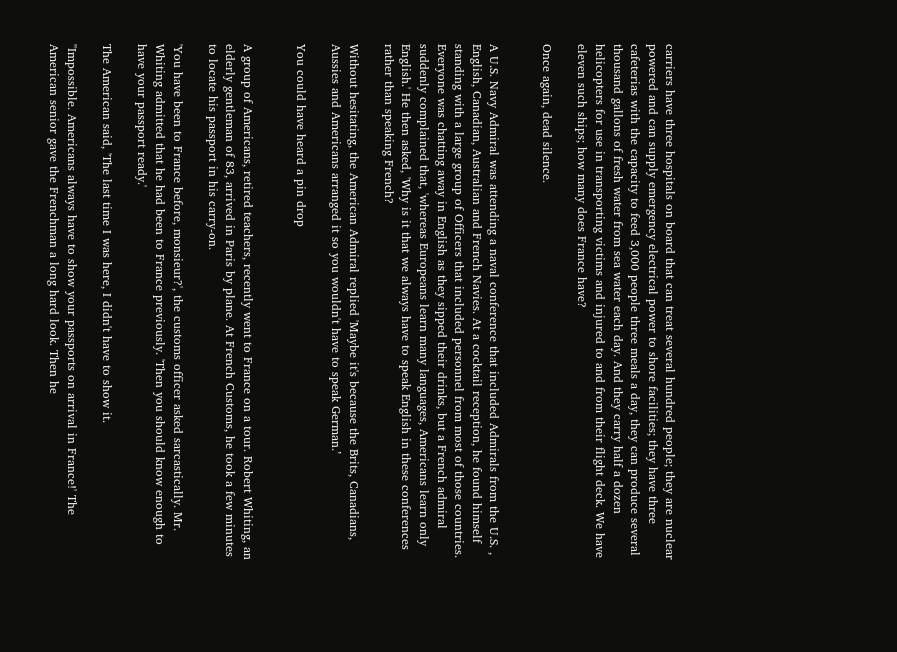carriers have three hospitals on board that can treat several hundred people; they are nuclear powered and can supply emergency electrical power to shore facilities; they have three cafeterias with the capacity to feed 3,000 people three meals a day, they can produce several thousand gallons of fresh water from sea water each day. And they carry half a dozen helicopters for use in transporting victims and injured to and from their flight deck. We have eleven such ships; how many does France have?

Once again, dead silence.


A U.S. Navy Admiral was attending a naval conference that included Admirals from the U.S. , English, Canadian, Australian and French Navies. At a cocktail reception, he found himself standing with a large group of Officers that included personnel from most of those countries. Everyone was chatting away in English as they sipped their drinks, but a French admiral suddenly complained that, 'whereas Europeans learn many languages, Americans learn only English.' He then asked, 'Why is it that we always have to speak English in these conferences rather than speaking French?

Without hesitating, the American Admiral replied 'Maybe it's because the Brits, Canadians, Aussies and Americans arranged it so you wouldn't have to speak German.’

You could have heard a pin drop


A group of Americans, retired teachers, recently went to France on a tour. Robert Whiting, an elderly gentleman of 83, arrived in Paris by plane. At French Customs, he took a few minutes to locate his passport in his carry-on.

'You have been to France before, monsieur?', the customs officer asked sarcastically. Mr. Whiting admitted that he had been to France previously. 'Then you should know enough to have your passport ready.'

The American said, 'The last time I was here, I didn't have to show it.

''Impossible. Americans always have to show your passports on arrival in France!' The American senior gave the Frenchman a long hard look. Then he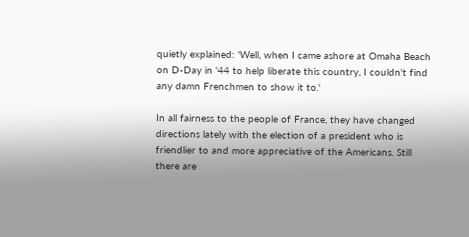quietly explained: 'Well, when I came ashore at Omaha Beach on D-Day in '44 to help liberate this country, I couldn't find any damn Frenchmen to show it to.'

In all fairness to the people of France, they have changed directions lately with the election of a president who is friendlier to and more appreciative of the Americans. Still there are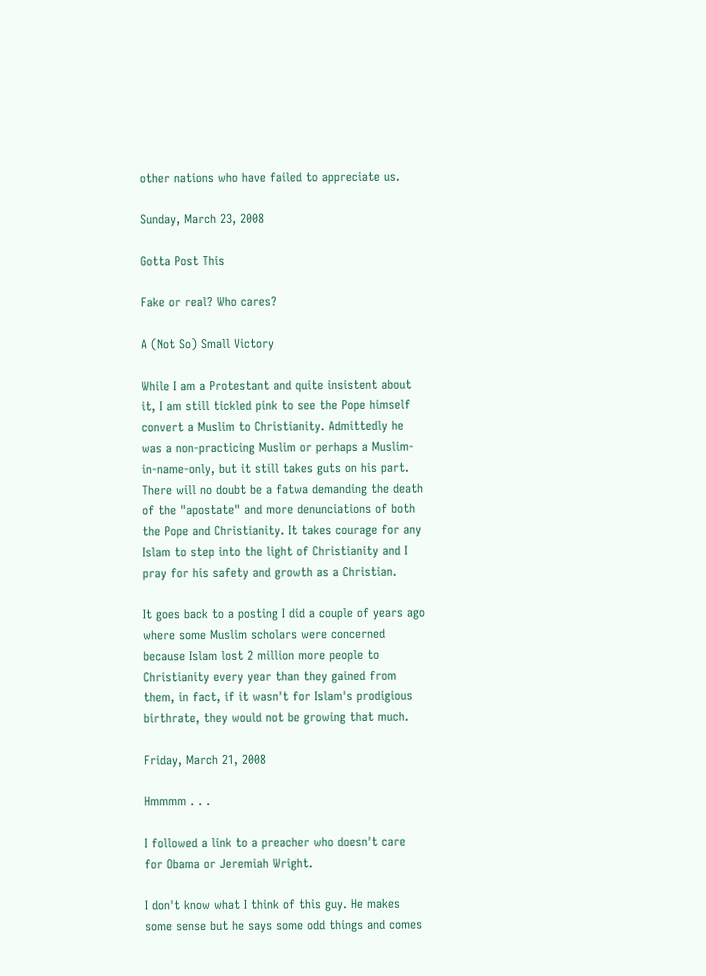other nations who have failed to appreciate us.

Sunday, March 23, 2008

Gotta Post This

Fake or real? Who cares?

A (Not So) Small Victory

While I am a Protestant and quite insistent about it, I am still tickled pink to see the Pope himself convert a Muslim to Christianity. Admittedly he was a non-practicing Muslim or perhaps a Muslim-in-name-only, but it still takes guts on his part. There will no doubt be a fatwa demanding the death of the "apostate" and more denunciations of both the Pope and Christianity. It takes courage for any Islam to step into the light of Christianity and I pray for his safety and growth as a Christian.

It goes back to a posting I did a couple of years ago where some Muslim scholars were concerned because Islam lost 2 million more people to Christianity every year than they gained from them, in fact, if it wasn't for Islam's prodigious birthrate, they would not be growing that much.

Friday, March 21, 2008

Hmmmm . . .

I followed a link to a preacher who doesn't care for Obama or Jeremiah Wright.

I don't know what I think of this guy. He makes some sense but he says some odd things and comes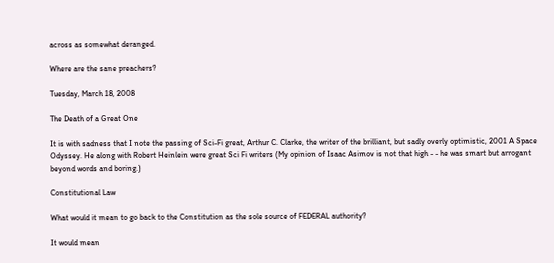across as somewhat deranged.

Where are the sane preachers?

Tuesday, March 18, 2008

The Death of a Great One

It is with sadness that I note the passing of Sci-Fi great, Arthur C. Clarke, the writer of the brilliant, but sadly overly optimistic, 2001 A Space Odyssey. He along with Robert Heinlein were great Sci Fi writers (My opinion of Isaac Asimov is not that high - - he was smart but arrogant beyond words and boring.)

Constitutional Law

What would it mean to go back to the Constitution as the sole source of FEDERAL authority?

It would mean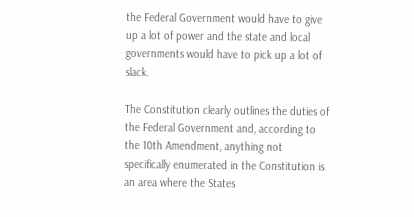the Federal Government would have to give up a lot of power and the state and local governments would have to pick up a lot of slack.

The Constitution clearly outlines the duties of the Federal Government and, according to the 10th Amendment, anything not specifically enumerated in the Constitution is an area where the States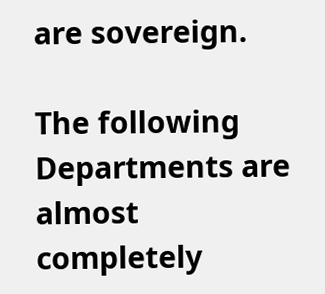are sovereign.

The following Departments are almost completely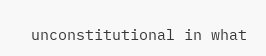unconstitutional in what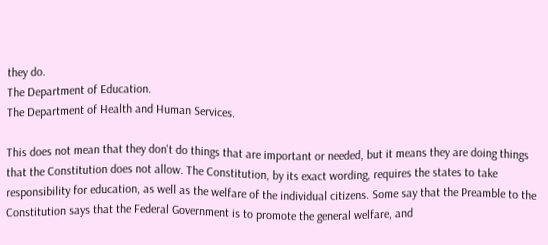they do.
The Department of Education.
The Department of Health and Human Services.

This does not mean that they don't do things that are important or needed, but it means they are doing things that the Constitution does not allow. The Constitution, by its exact wording, requires the states to take responsibility for education, as well as the welfare of the individual citizens. Some say that the Preamble to the Constitution says that the Federal Government is to promote the general welfare, and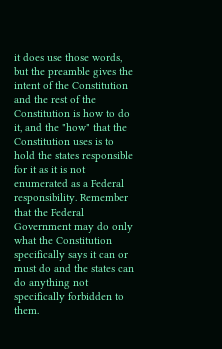it does use those words, but the preamble gives the intent of the Constitution and the rest of the Constitution is how to do it, and the "how" that the Constitution uses is to hold the states responsible for it as it is not enumerated as a Federal responsibility. Remember that the Federal Government may do only what the Constitution specifically says it can or must do and the states can do anything not specifically forbidden to them.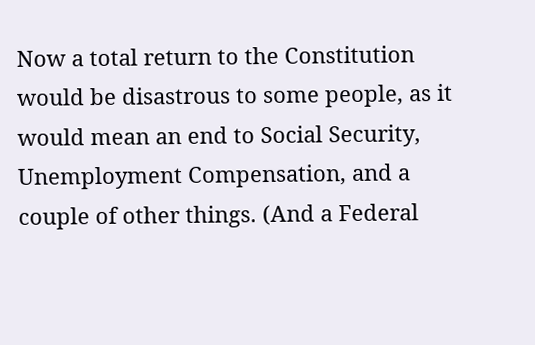Now a total return to the Constitution would be disastrous to some people, as it would mean an end to Social Security, Unemployment Compensation, and a couple of other things. (And a Federal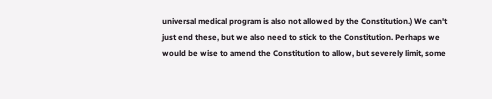universal medical program is also not allowed by the Constitution.) We can't just end these, but we also need to stick to the Constitution. Perhaps we would be wise to amend the Constitution to allow, but severely limit, some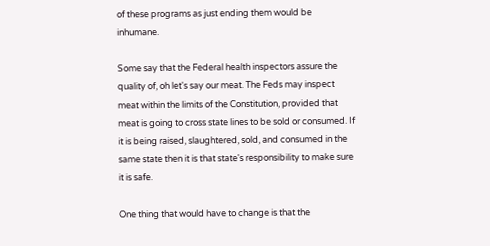of these programs as just ending them would be inhumane.

Some say that the Federal health inspectors assure the quality of, oh let's say our meat. The Feds may inspect meat within the limits of the Constitution, provided that meat is going to cross state lines to be sold or consumed. If it is being raised, slaughtered, sold, and consumed in the same state then it is that state's responsibility to make sure it is safe.

One thing that would have to change is that the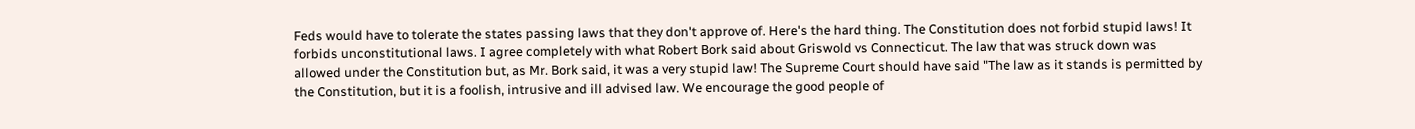Feds would have to tolerate the states passing laws that they don't approve of. Here's the hard thing. The Constitution does not forbid stupid laws! It forbids unconstitutional laws. I agree completely with what Robert Bork said about Griswold vs Connecticut. The law that was struck down was allowed under the Constitution but, as Mr. Bork said, it was a very stupid law! The Supreme Court should have said "The law as it stands is permitted by the Constitution, but it is a foolish, intrusive and ill advised law. We encourage the good people of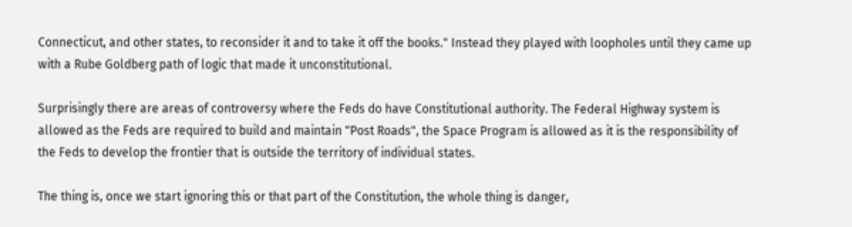Connecticut, and other states, to reconsider it and to take it off the books." Instead they played with loopholes until they came up with a Rube Goldberg path of logic that made it unconstitutional.

Surprisingly there are areas of controversy where the Feds do have Constitutional authority. The Federal Highway system is allowed as the Feds are required to build and maintain "Post Roads", the Space Program is allowed as it is the responsibility of the Feds to develop the frontier that is outside the territory of individual states.

The thing is, once we start ignoring this or that part of the Constitution, the whole thing is danger,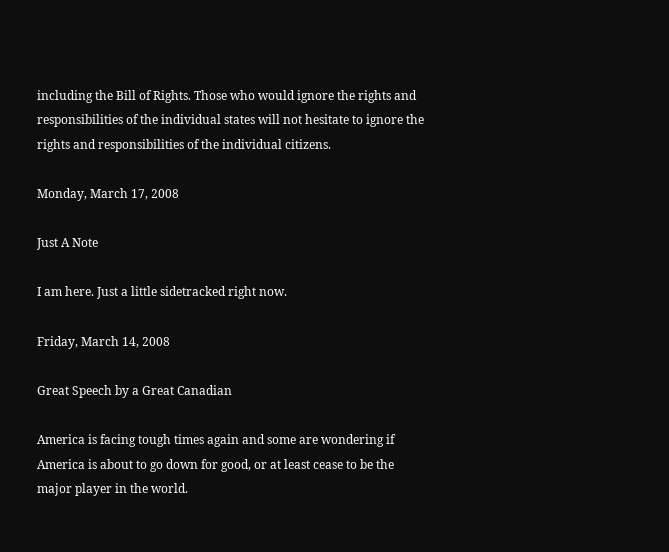including the Bill of Rights. Those who would ignore the rights and responsibilities of the individual states will not hesitate to ignore the rights and responsibilities of the individual citizens.

Monday, March 17, 2008

Just A Note

I am here. Just a little sidetracked right now.

Friday, March 14, 2008

Great Speech by a Great Canadian

America is facing tough times again and some are wondering if America is about to go down for good, or at least cease to be the major player in the world.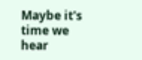Maybe it's time we hear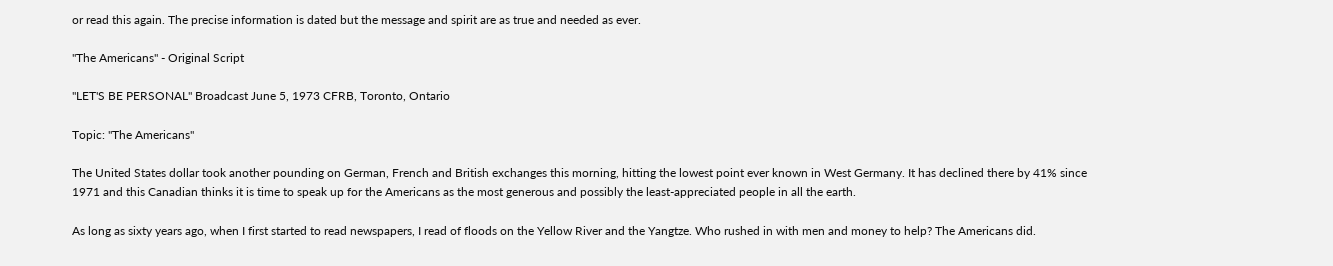or read this again. The precise information is dated but the message and spirit are as true and needed as ever.

"The Americans" - Original Script

"LET'S BE PERSONAL" Broadcast June 5, 1973 CFRB, Toronto, Ontario

Topic: "The Americans"

The United States dollar took another pounding on German, French and British exchanges this morning, hitting the lowest point ever known in West Germany. It has declined there by 41% since 1971 and this Canadian thinks it is time to speak up for the Americans as the most generous and possibly the least-appreciated people in all the earth.

As long as sixty years ago, when I first started to read newspapers, I read of floods on the Yellow River and the Yangtze. Who rushed in with men and money to help? The Americans did.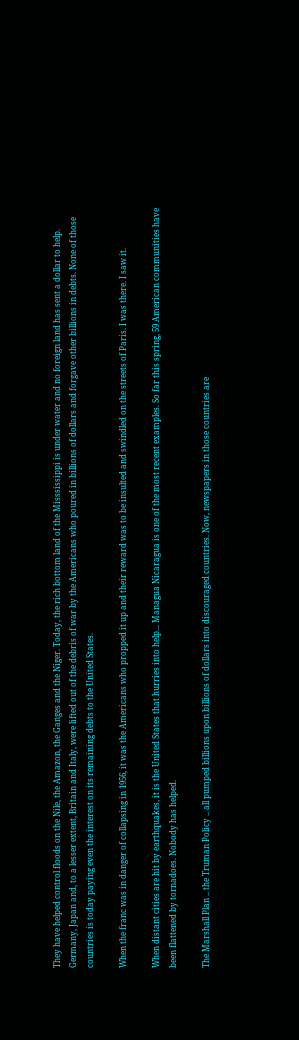They have helped control floods on the Nile, the Amazon, the Ganges and the Niger. Today, the rich bottom land of the Misssissippi is under water and no foreign land has sent a dollar to help. Germany, Japan and, to a lesser extent, Britain and Italy, were lifted out of the debris of war by the Americans who poured in billions of dollars and forgave other billions in debts. None of those countries is today paying even the interest on its remaining debts to the United States.

When the franc was in danger of collapsing in 1956, it was the Americans who propped it up and their reward was to be insulted and swindled on the streets of Paris. I was there. I saw it.

When distant cities are hit by earthquakes, it is the United States that hurries into help... Managua Nicaragua is one of the most recent examples. So far this spring, 59 American communities have been flattened by tornadoes. Nobody has helped.

The Marshall Plan .. the Truman Policy .. all pumped billions upon billions of dollars into discouraged countries. Now, newspapers in those countries are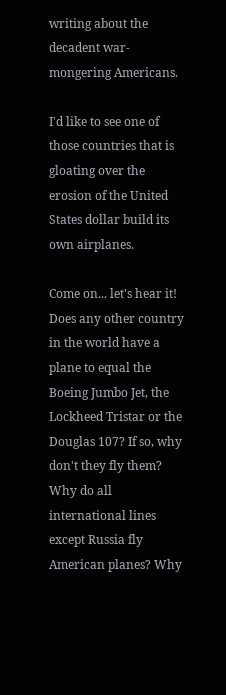writing about the decadent war-mongering Americans.

I'd like to see one of those countries that is gloating over the erosion of the United States dollar build its own airplanes.

Come on... let's hear it! Does any other country in the world have a plane to equal the Boeing Jumbo Jet, the Lockheed Tristar or the Douglas 107? If so, why don't they fly them? Why do all international lines except Russia fly American planes? Why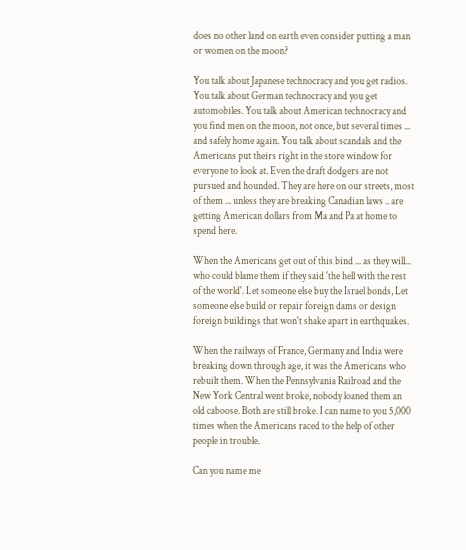does no other land on earth even consider putting a man or women on the moon?

You talk about Japanese technocracy and you get radios. You talk about German technocracy and you get automobiles. You talk about American technocracy and you find men on the moon, not once, but several times ... and safely home again. You talk about scandals and the Americans put theirs right in the store window for everyone to look at. Even the draft dodgers are not pursued and hounded. They are here on our streets, most of them ... unless they are breaking Canadian laws .. are getting American dollars from Ma and Pa at home to spend here.

When the Americans get out of this bind ... as they will... who could blame them if they said 'the hell with the rest of the world'. Let someone else buy the Israel bonds, Let someone else build or repair foreign dams or design foreign buildings that won't shake apart in earthquakes.

When the railways of France, Germany and India were breaking down through age, it was the Americans who rebuilt them. When the Pennsylvania Railroad and the New York Central went broke, nobody loaned them an old caboose. Both are still broke. I can name to you 5,000 times when the Americans raced to the help of other people in trouble.

Can you name me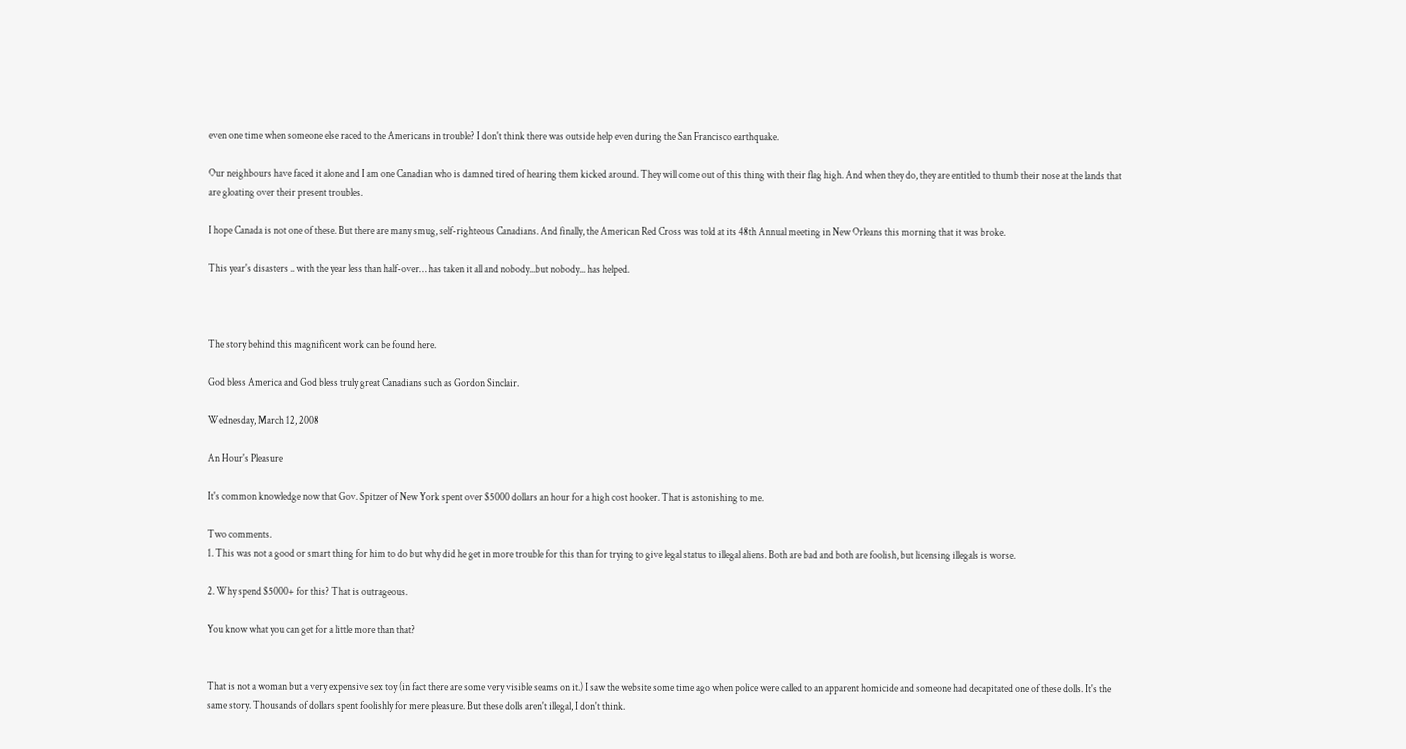even one time when someone else raced to the Americans in trouble? I don't think there was outside help even during the San Francisco earthquake.

Our neighbours have faced it alone and I am one Canadian who is damned tired of hearing them kicked around. They will come out of this thing with their flag high. And when they do, they are entitled to thumb their nose at the lands that are gloating over their present troubles.

I hope Canada is not one of these. But there are many smug, self-righteous Canadians. And finally, the American Red Cross was told at its 48th Annual meeting in New Orleans this morning that it was broke.

This year's disasters .. with the year less than half-over… has taken it all and nobody...but nobody... has helped.



The story behind this magnificent work can be found here.

God bless America and God bless truly great Canadians such as Gordon Sinclair.

Wednesday, March 12, 2008

An Hour's Pleasure

It's common knowledge now that Gov. Spitzer of New York spent over $5000 dollars an hour for a high cost hooker. That is astonishing to me.

Two comments.
1. This was not a good or smart thing for him to do but why did he get in more trouble for this than for trying to give legal status to illegal aliens. Both are bad and both are foolish, but licensing illegals is worse.

2. Why spend $5000+ for this? That is outrageous.

You know what you can get for a little more than that?


That is not a woman but a very expensive sex toy (in fact there are some very visible seams on it.) I saw the website some time ago when police were called to an apparent homicide and someone had decapitated one of these dolls. It's the same story. Thousands of dollars spent foolishly for mere pleasure. But these dolls aren't illegal, I don't think.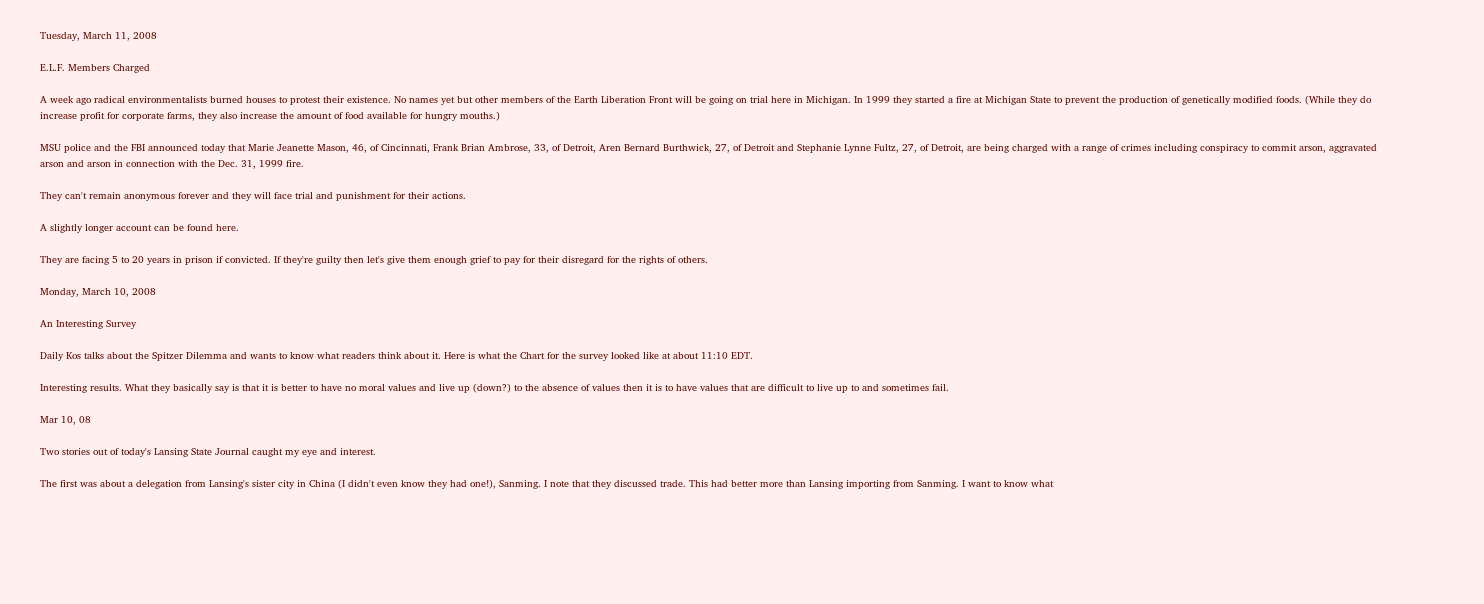Tuesday, March 11, 2008

E.L.F. Members Charged

A week ago radical environmentalists burned houses to protest their existence. No names yet but other members of the Earth Liberation Front will be going on trial here in Michigan. In 1999 they started a fire at Michigan State to prevent the production of genetically modified foods. (While they do increase profit for corporate farms, they also increase the amount of food available for hungry mouths.)

MSU police and the FBI announced today that Marie Jeanette Mason, 46, of Cincinnati, Frank Brian Ambrose, 33, of Detroit, Aren Bernard Burthwick, 27, of Detroit and Stephanie Lynne Fultz, 27, of Detroit, are being charged with a range of crimes including conspiracy to commit arson, aggravated arson and arson in connection with the Dec. 31, 1999 fire.

They can't remain anonymous forever and they will face trial and punishment for their actions.

A slightly longer account can be found here.

They are facing 5 to 20 years in prison if convicted. If they're guilty then let's give them enough grief to pay for their disregard for the rights of others.

Monday, March 10, 2008

An Interesting Survey

Daily Kos talks about the Spitzer Dilemma and wants to know what readers think about it. Here is what the Chart for the survey looked like at about 11:10 EDT.

Interesting results. What they basically say is that it is better to have no moral values and live up (down?) to the absence of values then it is to have values that are difficult to live up to and sometimes fail.

Mar 10, 08

Two stories out of today's Lansing State Journal caught my eye and interest.

The first was about a delegation from Lansing's sister city in China (I didn't even know they had one!), Sanming. I note that they discussed trade. This had better more than Lansing importing from Sanming. I want to know what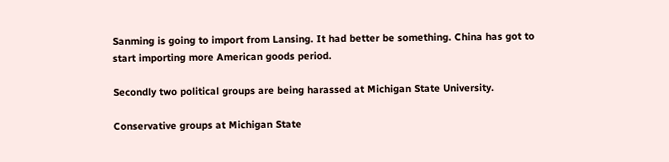Sanming is going to import from Lansing. It had better be something. China has got to start importing more American goods period.

Secondly two political groups are being harassed at Michigan State University.

Conservative groups at Michigan State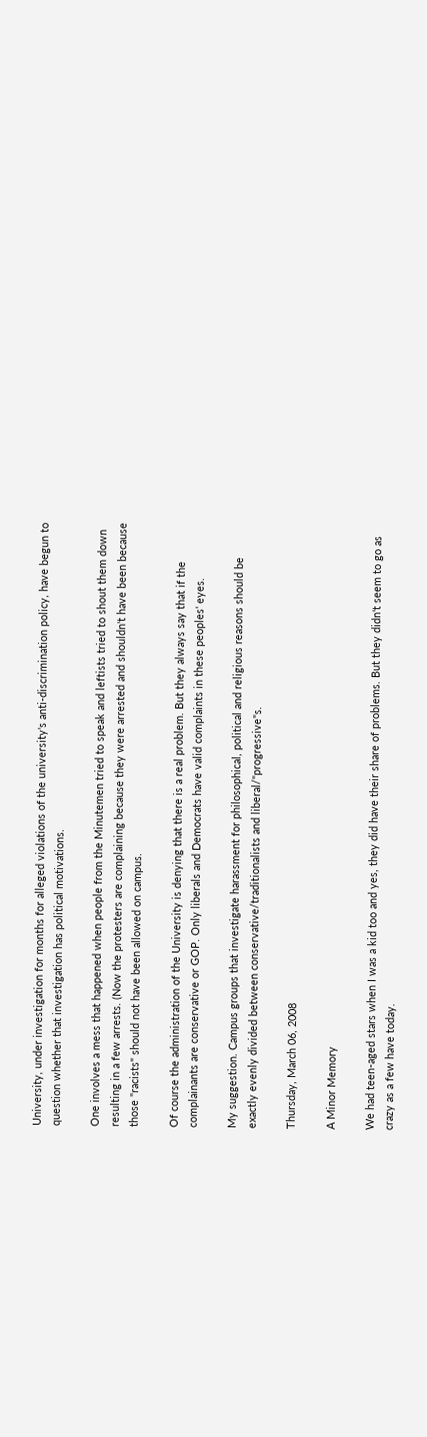University, under investigation for months for alleged violations of the university's anti-discrimination policy, have begun to question whether that investigation has political motivations.

One involves a mess that happened when people from the Minutemen tried to speak and leftists tried to shout them down resulting in a few arrests. (Now the protesters are complaining because they were arrested and shouldn't have been because those "racists" should not have been allowed on campus.

Of course the administration of the University is denying that there is a real problem. But they always say that if the complainants are conservative or GOP. Only liberals and Democrats have valid complaints in these peoples' eyes.

My suggestion. Campus groups that investigate harassment for philosophical, political and religious reasons should be exactly evenly divided between conservative/traditionalists and liberal/"progressive"s.

Thursday, March 06, 2008

A Minor Memory

We had teen-aged stars when I was a kid too and yes, they did have their share of problems. But they didn't seem to go as crazy as a few have today.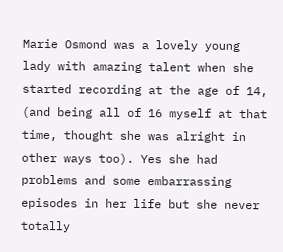Marie Osmond was a lovely young lady with amazing talent when she started recording at the age of 14, (and being all of 16 myself at that time, thought she was alright in other ways too). Yes she had problems and some embarrassing episodes in her life but she never totally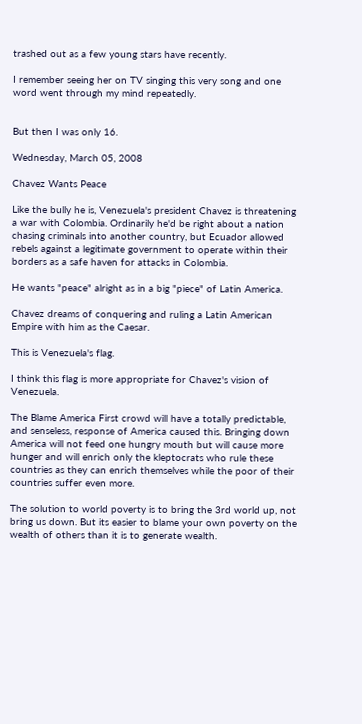trashed out as a few young stars have recently.

I remember seeing her on TV singing this very song and one word went through my mind repeatedly.


But then I was only 16.

Wednesday, March 05, 2008

Chavez Wants Peace

Like the bully he is, Venezuela's president Chavez is threatening a war with Colombia. Ordinarily he'd be right about a nation chasing criminals into another country, but Ecuador allowed rebels against a legitimate government to operate within their borders as a safe haven for attacks in Colombia.

He wants "peace" alright as in a big "piece" of Latin America.

Chavez dreams of conquering and ruling a Latin American Empire with him as the Caesar.

This is Venezuela's flag.

I think this flag is more appropriate for Chavez's vision of Venezuela.

The Blame America First crowd will have a totally predictable, and senseless, response of America caused this. Bringing down America will not feed one hungry mouth but will cause more hunger and will enrich only the kleptocrats who rule these countries as they can enrich themselves while the poor of their countries suffer even more.

The solution to world poverty is to bring the 3rd world up, not bring us down. But its easier to blame your own poverty on the wealth of others than it is to generate wealth.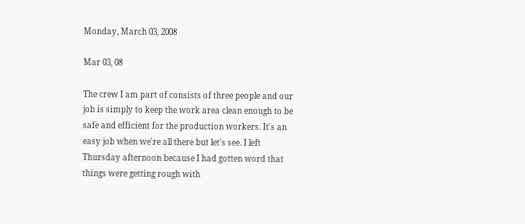Monday, March 03, 2008

Mar 03, 08

The crew I am part of consists of three people and our job is simply to keep the work area clean enough to be safe and efficient for the production workers. It's an easy job when we're all there but let's see. I left Thursday afternoon because I had gotten word that things were getting rough with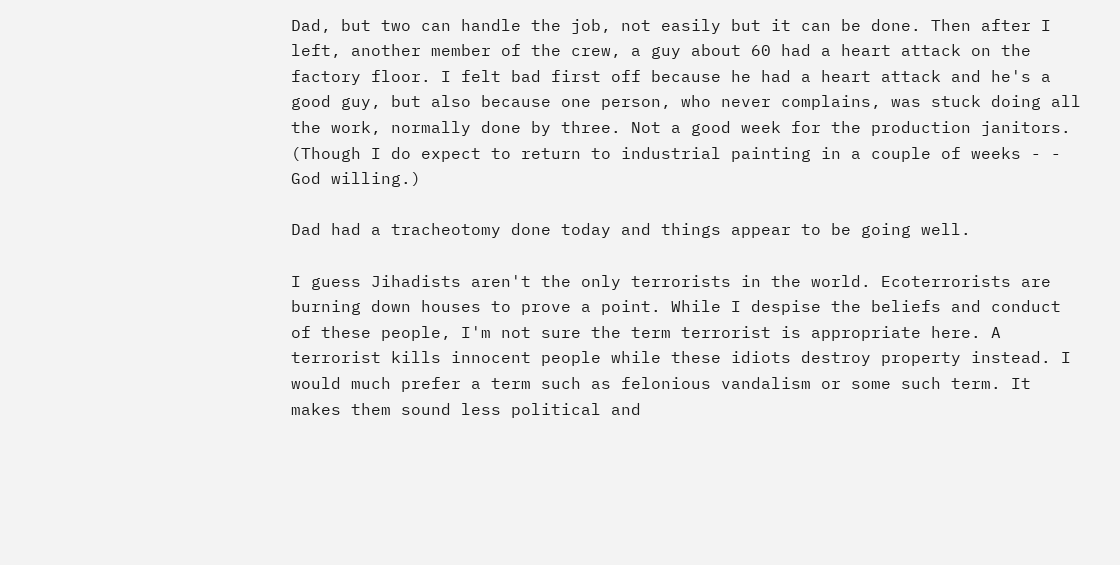Dad, but two can handle the job, not easily but it can be done. Then after I left, another member of the crew, a guy about 60 had a heart attack on the factory floor. I felt bad first off because he had a heart attack and he's a good guy, but also because one person, who never complains, was stuck doing all the work, normally done by three. Not a good week for the production janitors. (Though I do expect to return to industrial painting in a couple of weeks - - God willing.)

Dad had a tracheotomy done today and things appear to be going well.

I guess Jihadists aren't the only terrorists in the world. Ecoterrorists are burning down houses to prove a point. While I despise the beliefs and conduct of these people, I'm not sure the term terrorist is appropriate here. A terrorist kills innocent people while these idiots destroy property instead. I would much prefer a term such as felonious vandalism or some such term. It makes them sound less political and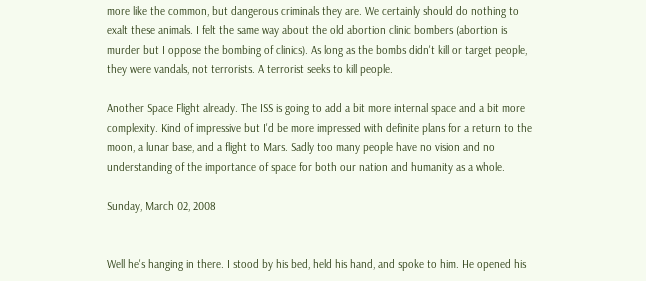more like the common, but dangerous criminals they are. We certainly should do nothing to exalt these animals. I felt the same way about the old abortion clinic bombers (abortion is murder but I oppose the bombing of clinics). As long as the bombs didn't kill or target people, they were vandals, not terrorists. A terrorist seeks to kill people.

Another Space Flight already. The ISS is going to add a bit more internal space and a bit more complexity. Kind of impressive but I'd be more impressed with definite plans for a return to the moon, a lunar base, and a flight to Mars. Sadly too many people have no vision and no understanding of the importance of space for both our nation and humanity as a whole.

Sunday, March 02, 2008


Well he's hanging in there. I stood by his bed, held his hand, and spoke to him. He opened his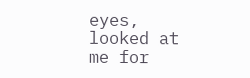eyes, looked at me for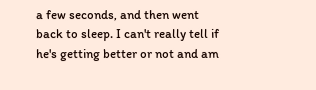a few seconds, and then went back to sleep. I can't really tell if he's getting better or not and am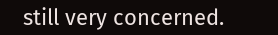still very concerned.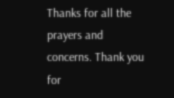Thanks for all the prayers and concerns. Thank you for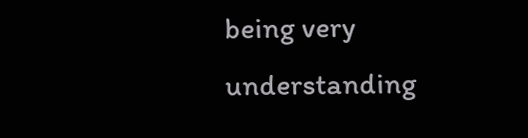being very understanding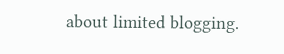about limited blogging.